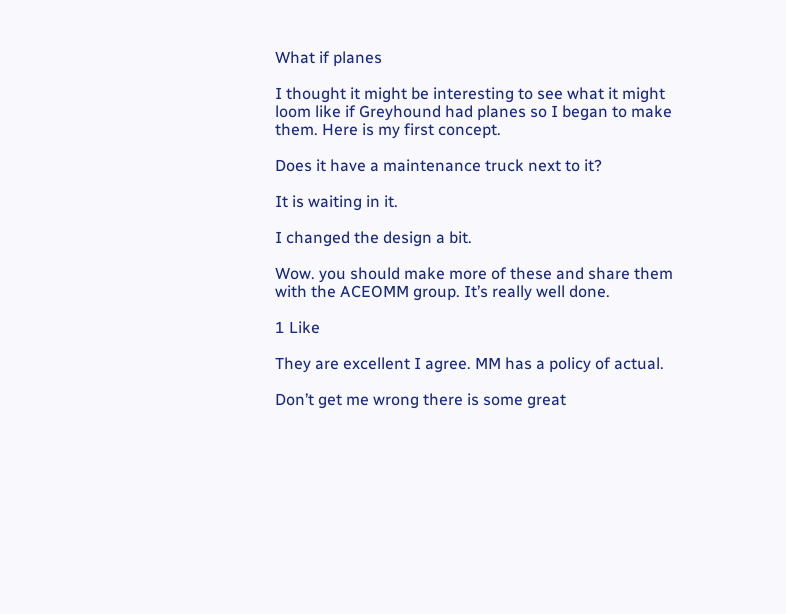What if planes

I thought it might be interesting to see what it might loom like if Greyhound had planes so I began to make them. Here is my first concept.

Does it have a maintenance truck next to it?

It is waiting in it.

I changed the design a bit.

Wow. you should make more of these and share them with the ACEOMM group. It’s really well done.

1 Like

They are excellent I agree. MM has a policy of actual.

Don’t get me wrong there is some great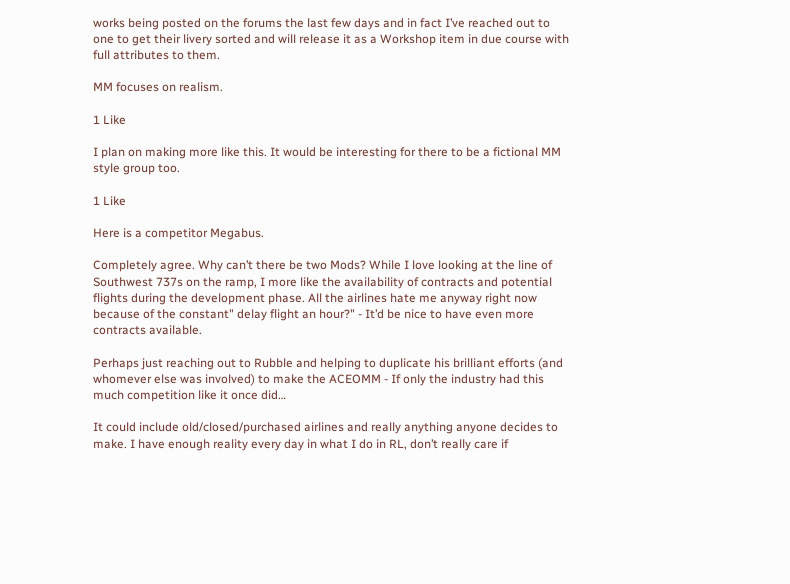works being posted on the forums the last few days and in fact I’ve reached out to one to get their livery sorted and will release it as a Workshop item in due course with full attributes to them.

MM focuses on realism.

1 Like

I plan on making more like this. It would be interesting for there to be a fictional MM style group too.

1 Like

Here is a competitor Megabus.

Completely agree. Why can’t there be two Mods? While I love looking at the line of Southwest 737s on the ramp, I more like the availability of contracts and potential flights during the development phase. All the airlines hate me anyway right now because of the constant" delay flight an hour?" - It’d be nice to have even more contracts available.

Perhaps just reaching out to Rubble and helping to duplicate his brilliant efforts (and whomever else was involved) to make the ACEOMM - If only the industry had this much competition like it once did…

It could include old/closed/purchased airlines and really anything anyone decides to make. I have enough reality every day in what I do in RL, don’t really care if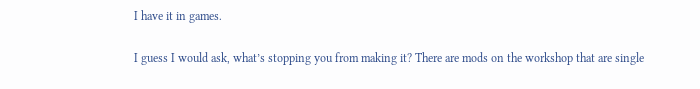I have it in games.

I guess I would ask, what’s stopping you from making it? There are mods on the workshop that are single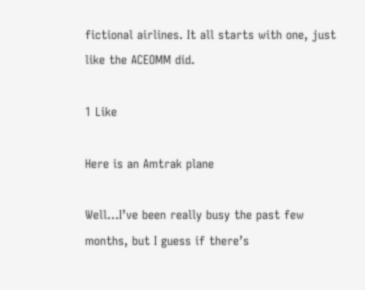fictional airlines. It all starts with one, just like the ACEOMM did.

1 Like

Here is an Amtrak plane

Well…I’ve been really busy the past few months, but I guess if there’s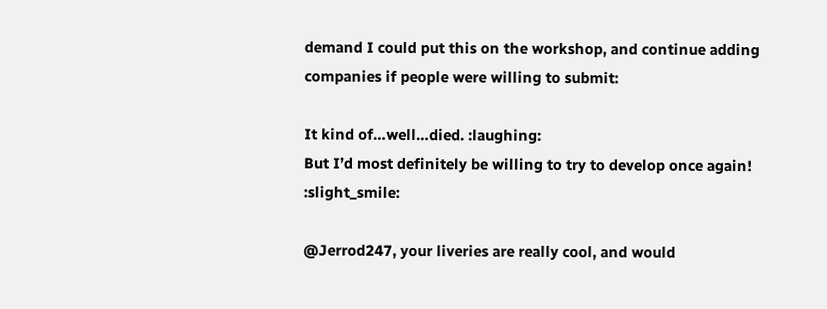demand I could put this on the workshop, and continue adding companies if people were willing to submit:

It kind of…well…died. :laughing:
But I’d most definitely be willing to try to develop once again! :slight_smile:

@Jerrod247, your liveries are really cool, and would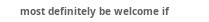most definitely be welcome if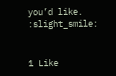you’d like. :slight_smile:


1 Like